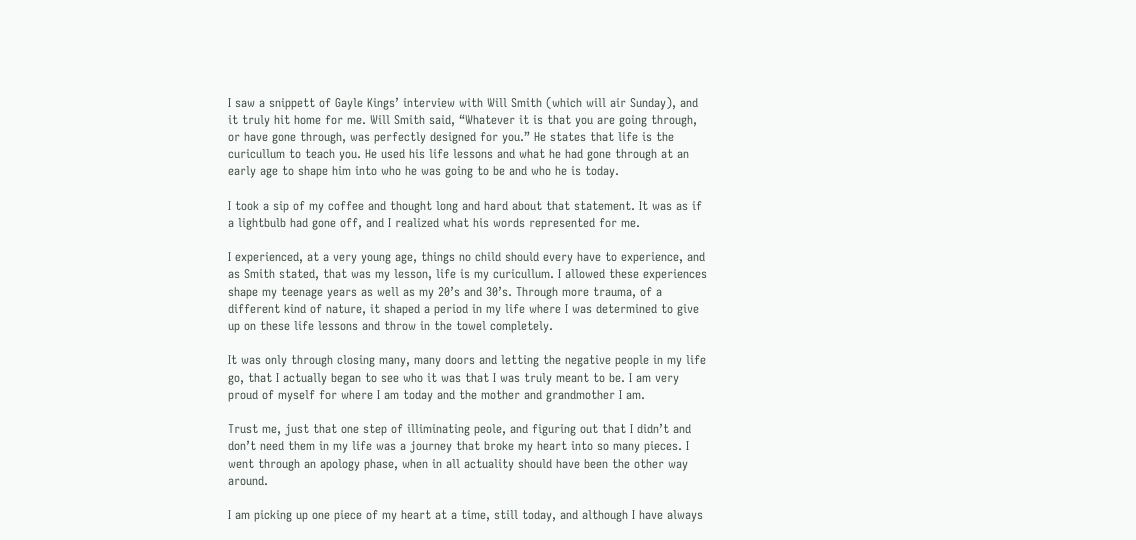I saw a snippett of Gayle Kings’ interview with Will Smith (which will air Sunday), and it truly hit home for me. Will Smith said, “Whatever it is that you are going through, or have gone through, was perfectly designed for you.” He states that life is the curicullum to teach you. He used his life lessons and what he had gone through at an early age to shape him into who he was going to be and who he is today.

I took a sip of my coffee and thought long and hard about that statement. It was as if a lightbulb had gone off, and I realized what his words represented for me.

I experienced, at a very young age, things no child should every have to experience, and as Smith stated, that was my lesson, life is my curicullum. I allowed these experiences shape my teenage years as well as my 20’s and 30’s. Through more trauma, of a different kind of nature, it shaped a period in my life where I was determined to give up on these life lessons and throw in the towel completely.

It was only through closing many, many doors and letting the negative people in my life go, that I actually began to see who it was that I was truly meant to be. I am very proud of myself for where I am today and the mother and grandmother I am.

Trust me, just that one step of illiminating peole, and figuring out that I didn’t and don’t need them in my life was a journey that broke my heart into so many pieces. I went through an apology phase, when in all actuality should have been the other way around.

I am picking up one piece of my heart at a time, still today, and although I have always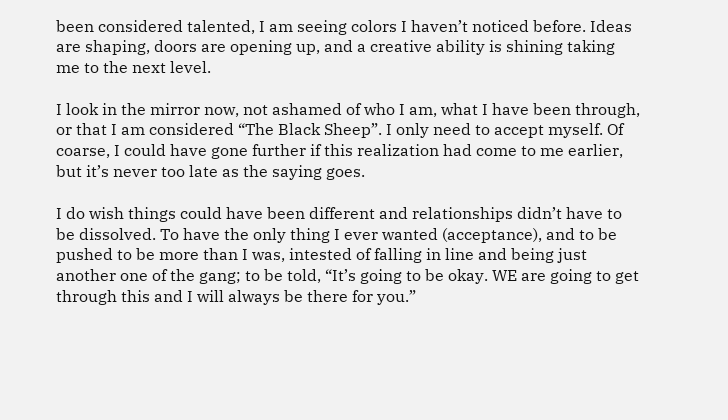been considered talented, I am seeing colors I haven’t noticed before. Ideas are shaping, doors are opening up, and a creative ability is shining taking me to the next level.

I look in the mirror now, not ashamed of who I am, what I have been through, or that I am considered “The Black Sheep”. I only need to accept myself. Of coarse, I could have gone further if this realization had come to me earlier, but it’s never too late as the saying goes.

I do wish things could have been different and relationships didn’t have to be dissolved. To have the only thing I ever wanted (acceptance), and to be pushed to be more than I was, intested of falling in line and being just another one of the gang; to be told, “It’s going to be okay. WE are going to get through this and I will always be there for you.”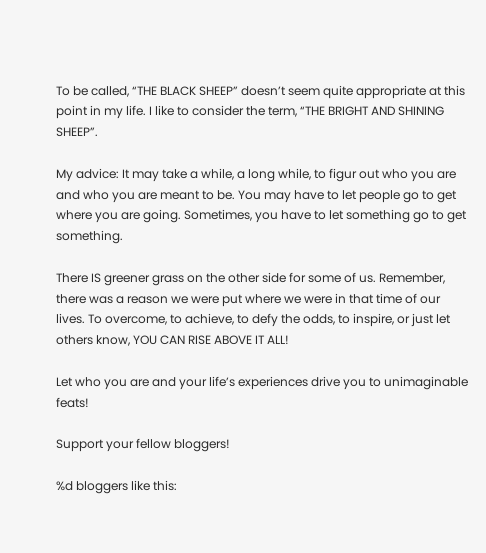To be called, “THE BLACK SHEEP” doesn’t seem quite appropriate at this point in my life. I like to consider the term, “THE BRIGHT AND SHINING SHEEP”.

My advice: It may take a while, a long while, to figur out who you are and who you are meant to be. You may have to let people go to get where you are going. Sometimes, you have to let something go to get something.

There IS greener grass on the other side for some of us. Remember, there was a reason we were put where we were in that time of our lives. To overcome, to achieve, to defy the odds, to inspire, or just let others know, YOU CAN RISE ABOVE IT ALL!

Let who you are and your life’s experiences drive you to unimaginable feats!

Support your fellow bloggers!

%d bloggers like this: